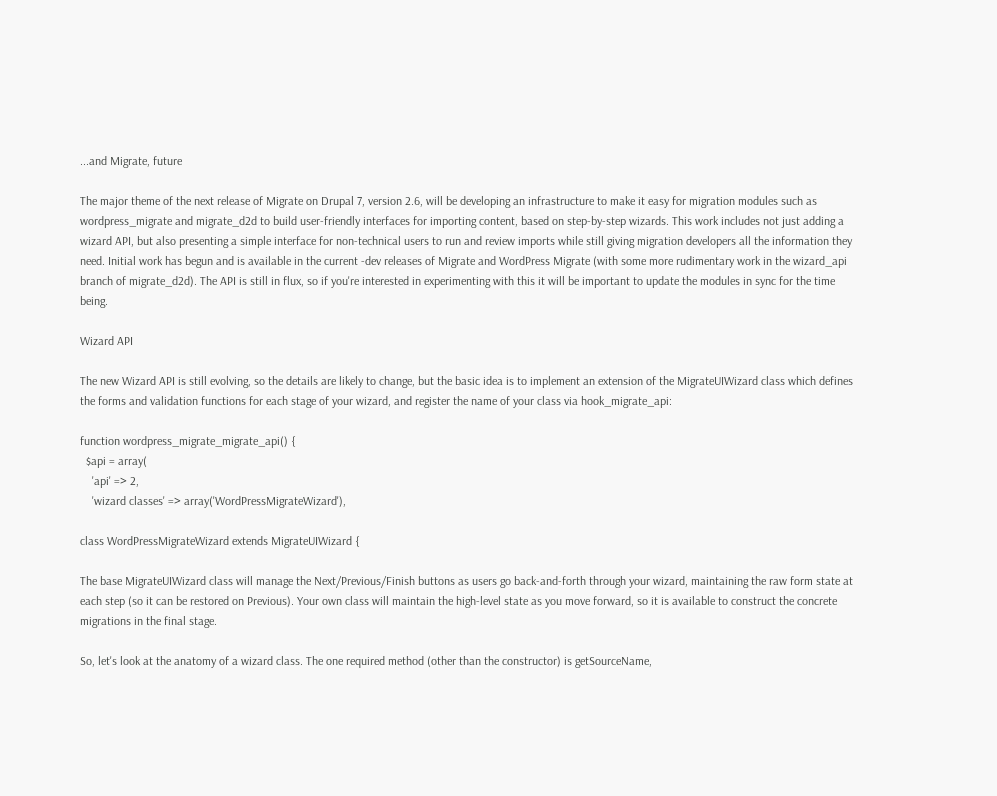...and Migrate, future

The major theme of the next release of Migrate on Drupal 7, version 2.6, will be developing an infrastructure to make it easy for migration modules such as wordpress_migrate and migrate_d2d to build user-friendly interfaces for importing content, based on step-by-step wizards. This work includes not just adding a wizard API, but also presenting a simple interface for non-technical users to run and review imports while still giving migration developers all the information they need. Initial work has begun and is available in the current -dev releases of Migrate and WordPress Migrate (with some more rudimentary work in the wizard_api branch of migrate_d2d). The API is still in flux, so if you're interested in experimenting with this it will be important to update the modules in sync for the time being.

Wizard API

The new Wizard API is still evolving, so the details are likely to change, but the basic idea is to implement an extension of the MigrateUIWizard class which defines the forms and validation functions for each stage of your wizard, and register the name of your class via hook_migrate_api:

function wordpress_migrate_migrate_api() {
  $api = array(
    'api' => 2,
    'wizard classes' => array('WordPressMigrateWizard'),

class WordPressMigrateWizard extends MigrateUIWizard {

The base MigrateUIWizard class will manage the Next/Previous/Finish buttons as users go back-and-forth through your wizard, maintaining the raw form state at each step (so it can be restored on Previous). Your own class will maintain the high-level state as you move forward, so it is available to construct the concrete migrations in the final stage.

So, let's look at the anatomy of a wizard class. The one required method (other than the constructor) is getSourceName,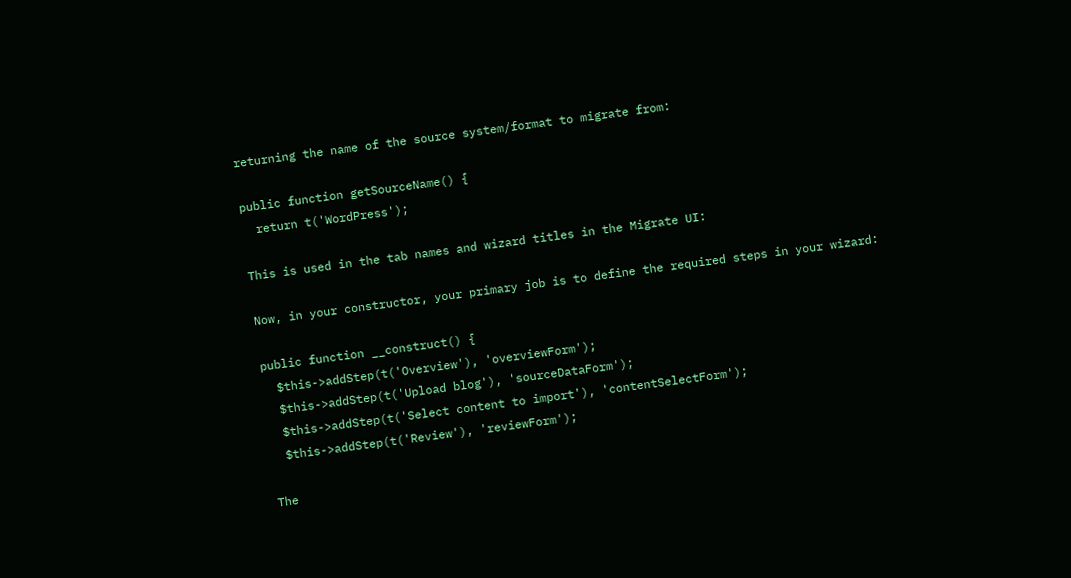returning the name of the source system/format to migrate from:

public function getSourceName() {
  return t('WordPress');

This is used in the tab names and wizard titles in the Migrate UI:

Now, in your constructor, your primary job is to define the required steps in your wizard:

public function __construct() {
  $this->addStep(t('Overview'), 'overviewForm');
  $this->addStep(t('Upload blog'), 'sourceDataForm');
  $this->addStep(t('Select content to import'), 'contentSelectForm');
  $this->addStep(t('Review'), 'reviewForm');

The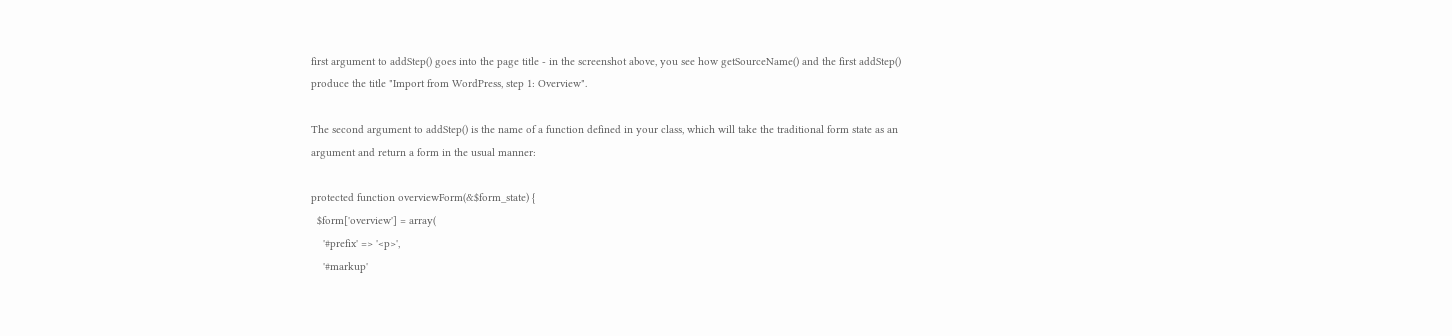first argument to addStep() goes into the page title - in the screenshot above, you see how getSourceName() and the first addStep() produce the title "Import from WordPress, step 1: Overview".

The second argument to addStep() is the name of a function defined in your class, which will take the traditional form state as an argument and return a form in the usual manner:

protected function overviewForm(&$form_state) {
  $form['overview'] = array(
    '#prefix' => '<p>',
    '#markup'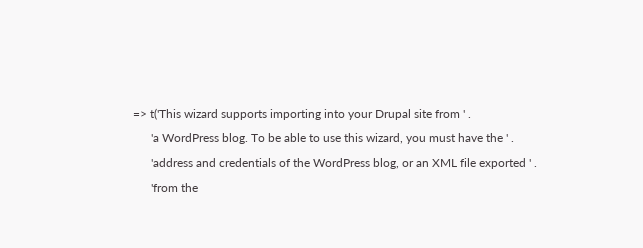=> t('This wizard supports importing into your Drupal site from ' .
      'a WordPress blog. To be able to use this wizard, you must have the ' .
      'address and credentials of the WordPress blog, or an XML file exported ' .
      'from the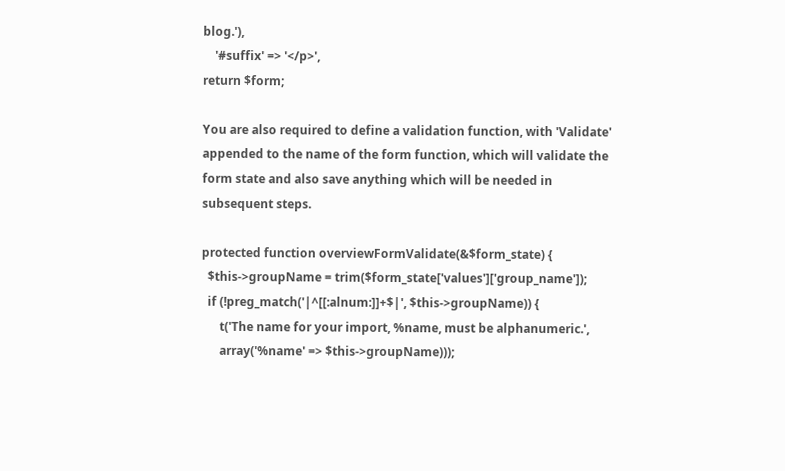blog.'),
    '#suffix' => '</p>',
return $form;

You are also required to define a validation function, with 'Validate' appended to the name of the form function, which will validate the form state and also save anything which will be needed in subsequent steps.

protected function overviewFormValidate(&$form_state) {
  $this->groupName = trim($form_state['values']['group_name']);
  if (!preg_match('|^[[:alnum:]]+$|', $this->groupName)) {
      t('The name for your import, %name, must be alphanumeric.',
      array('%name' => $this->groupName)));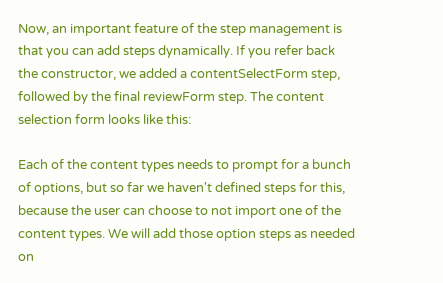Now, an important feature of the step management is that you can add steps dynamically. If you refer back the constructor, we added a contentSelectForm step, followed by the final reviewForm step. The content selection form looks like this:

Each of the content types needs to prompt for a bunch of options, but so far we haven't defined steps for this, because the user can choose to not import one of the content types. We will add those option steps as needed on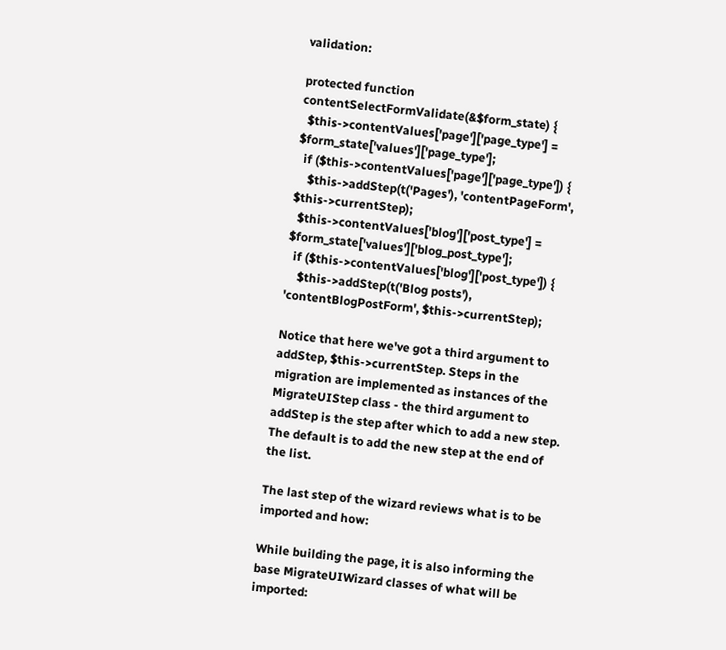validation:

protected function contentSelectFormValidate(&$form_state) {
  $this->contentValues['page']['page_type'] = $form_state['values']['page_type'];
  if ($this->contentValues['page']['page_type']) {
    $this->addStep(t('Pages'), 'contentPageForm', $this->currentStep);
  $this->contentValues['blog']['post_type'] = $form_state['values']['blog_post_type'];
  if ($this->contentValues['blog']['post_type']) {
    $this->addStep(t('Blog posts'), 'contentBlogPostForm', $this->currentStep);

Notice that here we've got a third argument to addStep, $this->currentStep. Steps in the migration are implemented as instances of the MigrateUIStep class - the third argument to addStep is the step after which to add a new step. The default is to add the new step at the end of the list.

The last step of the wizard reviews what is to be imported and how:

While building the page, it is also informing the base MigrateUIWizard classes of what will be imported: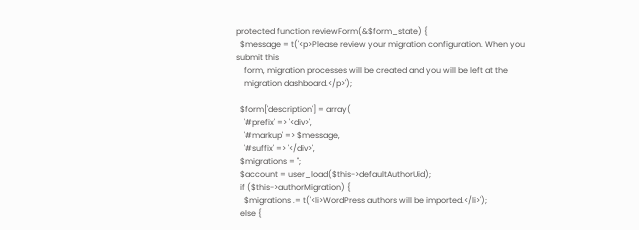protected function reviewForm(&$form_state) {
  $message = t('<p>Please review your migration configuration. When you submit this
    form, migration processes will be created and you will be left at the
    migration dashboard.</p>');

  $form['description'] = array(
    '#prefix' => '<div>',
    '#markup' => $message,
    '#suffix' => '</div>',
  $migrations = '';
  $account = user_load($this->defaultAuthorUid);
  if ($this->authorMigration) {
    $migrations .= t('<li>WordPress authors will be imported.</li>');
  else {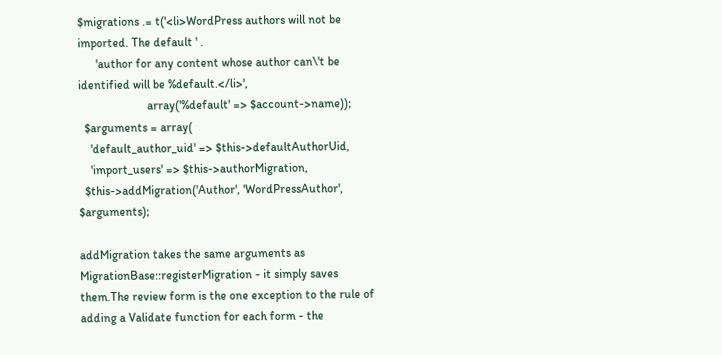$migrations .= t('<li>WordPress authors will not be imported. The default ' .
      'author for any content whose author can\'t be identified will be %default.</li>',
                       array('%default' => $account->name));
  $arguments = array(
    'default_author_uid' => $this->defaultAuthorUid,
    'import_users' => $this->authorMigration,
  $this->addMigration('Author', 'WordPressAuthor', $arguments);

addMigration takes the same arguments as MigrationBase::registerMigration - it simply saves them.The review form is the one exception to the rule of adding a Validate function for each form - the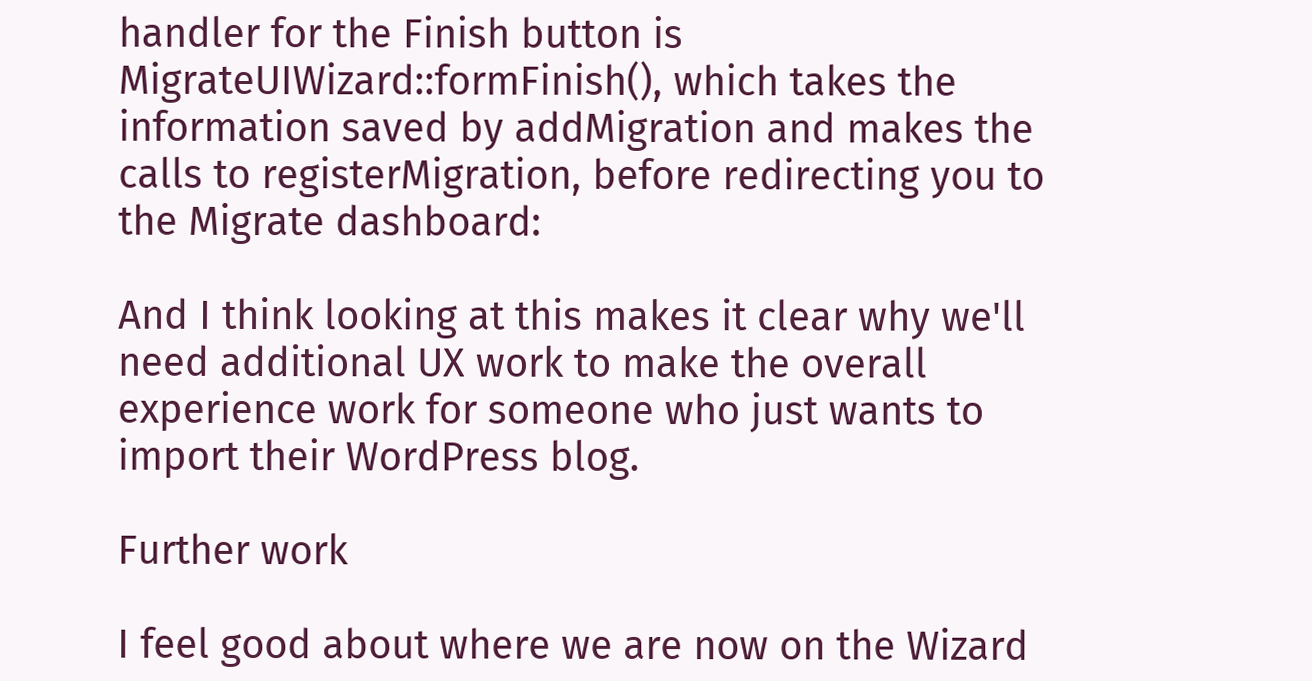handler for the Finish button is MigrateUIWizard::formFinish(), which takes the information saved by addMigration and makes the calls to registerMigration, before redirecting you to the Migrate dashboard:

And I think looking at this makes it clear why we'll need additional UX work to make the overall experience work for someone who just wants to import their WordPress blog.

Further work

I feel good about where we are now on the Wizard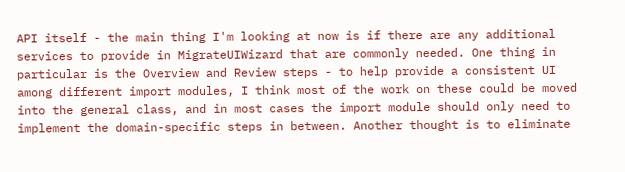API itself - the main thing I'm looking at now is if there are any additional services to provide in MigrateUIWizard that are commonly needed. One thing in particular is the Overview and Review steps - to help provide a consistent UI among different import modules, I think most of the work on these could be moved into the general class, and in most cases the import module should only need to implement the domain-specific steps in between. Another thought is to eliminate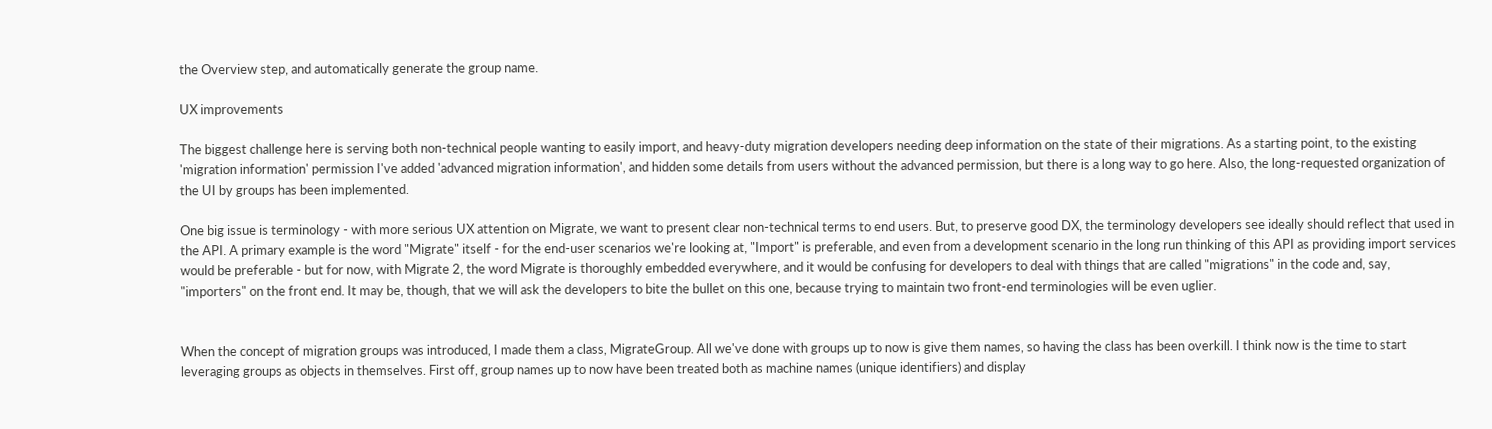the Overview step, and automatically generate the group name.

UX improvements

The biggest challenge here is serving both non-technical people wanting to easily import, and heavy-duty migration developers needing deep information on the state of their migrations. As a starting point, to the existing 'migration information' permission I've added 'advanced migration information', and hidden some details from users without the advanced permission, but there is a long way to go here. Also, the long-requested organization of the UI by groups has been implemented.

One big issue is terminology - with more serious UX attention on Migrate, we want to present clear non-technical terms to end users. But, to preserve good DX, the terminology developers see ideally should reflect that used in the API. A primary example is the word "Migrate" itself - for the end-user scenarios we're looking at, "Import" is preferable, and even from a development scenario in the long run thinking of this API as providing import services would be preferable - but for now, with Migrate 2, the word Migrate is thoroughly embedded everywhere, and it would be confusing for developers to deal with things that are called "migrations" in the code and, say, "importers" on the front end. It may be, though, that we will ask the developers to bite the bullet on this one, because trying to maintain two front-end terminologies will be even uglier.


When the concept of migration groups was introduced, I made them a class, MigrateGroup. All we've done with groups up to now is give them names, so having the class has been overkill. I think now is the time to start leveraging groups as objects in themselves. First off, group names up to now have been treated both as machine names (unique identifiers) and display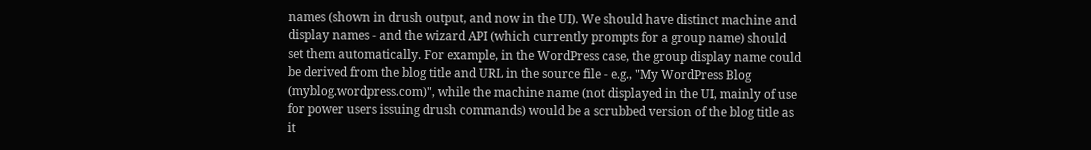names (shown in drush output, and now in the UI). We should have distinct machine and display names - and the wizard API (which currently prompts for a group name) should set them automatically. For example, in the WordPress case, the group display name could be derived from the blog title and URL in the source file - e.g., "My WordPress Blog (myblog.wordpress.com)", while the machine name (not displayed in the UI, mainly of use for power users issuing drush commands) would be a scrubbed version of the blog title as it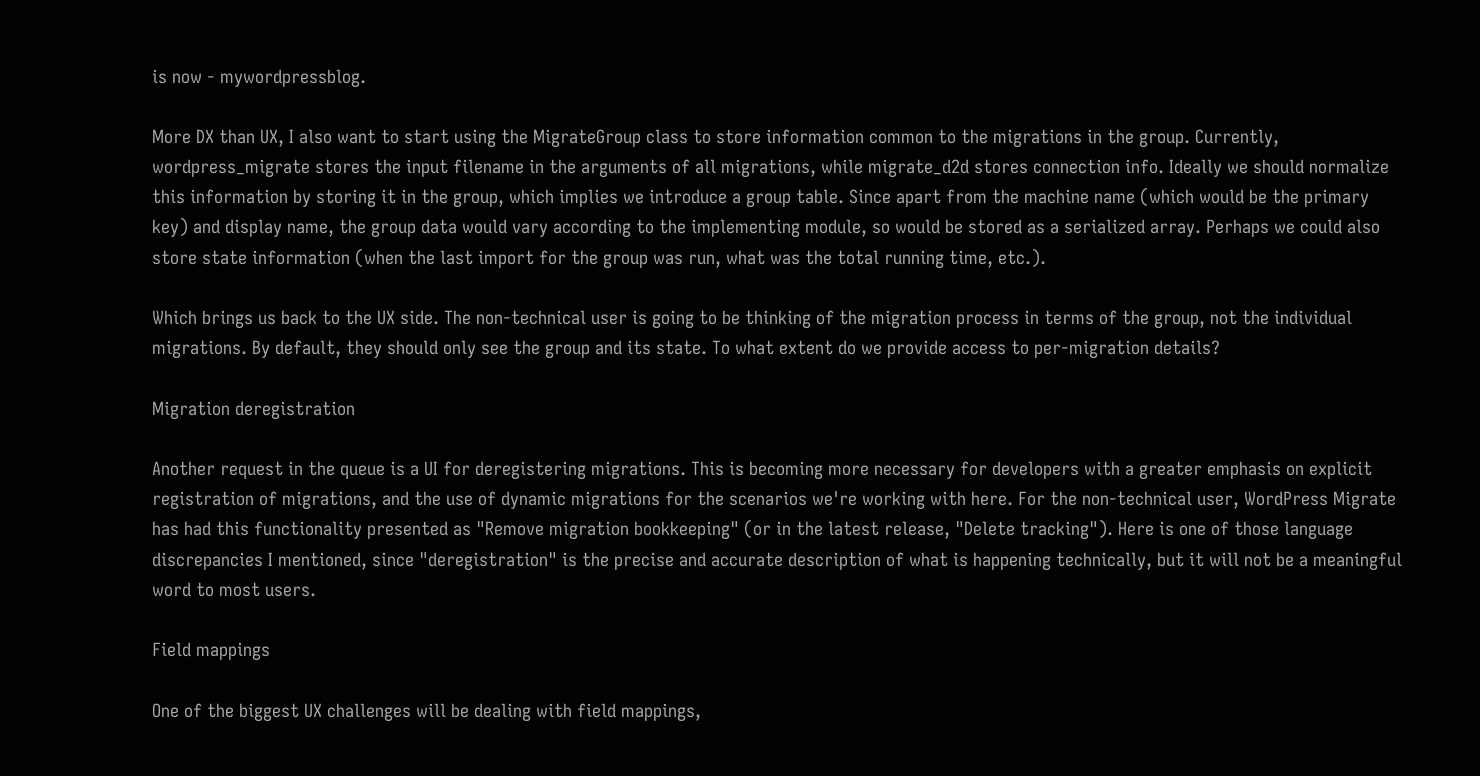is now - mywordpressblog.

More DX than UX, I also want to start using the MigrateGroup class to store information common to the migrations in the group. Currently, wordpress_migrate stores the input filename in the arguments of all migrations, while migrate_d2d stores connection info. Ideally we should normalize this information by storing it in the group, which implies we introduce a group table. Since apart from the machine name (which would be the primary key) and display name, the group data would vary according to the implementing module, so would be stored as a serialized array. Perhaps we could also store state information (when the last import for the group was run, what was the total running time, etc.).

Which brings us back to the UX side. The non-technical user is going to be thinking of the migration process in terms of the group, not the individual migrations. By default, they should only see the group and its state. To what extent do we provide access to per-migration details?

Migration deregistration

Another request in the queue is a UI for deregistering migrations. This is becoming more necessary for developers with a greater emphasis on explicit registration of migrations, and the use of dynamic migrations for the scenarios we're working with here. For the non-technical user, WordPress Migrate has had this functionality presented as "Remove migration bookkeeping" (or in the latest release, "Delete tracking"). Here is one of those language discrepancies I mentioned, since "deregistration" is the precise and accurate description of what is happening technically, but it will not be a meaningful word to most users.

Field mappings

One of the biggest UX challenges will be dealing with field mappings,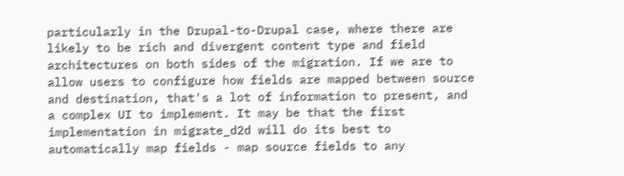particularly in the Drupal-to-Drupal case, where there are likely to be rich and divergent content type and field architectures on both sides of the migration. If we are to allow users to configure how fields are mapped between source and destination, that's a lot of information to present, and a complex UI to implement. It may be that the first implementation in migrate_d2d will do its best to automatically map fields - map source fields to any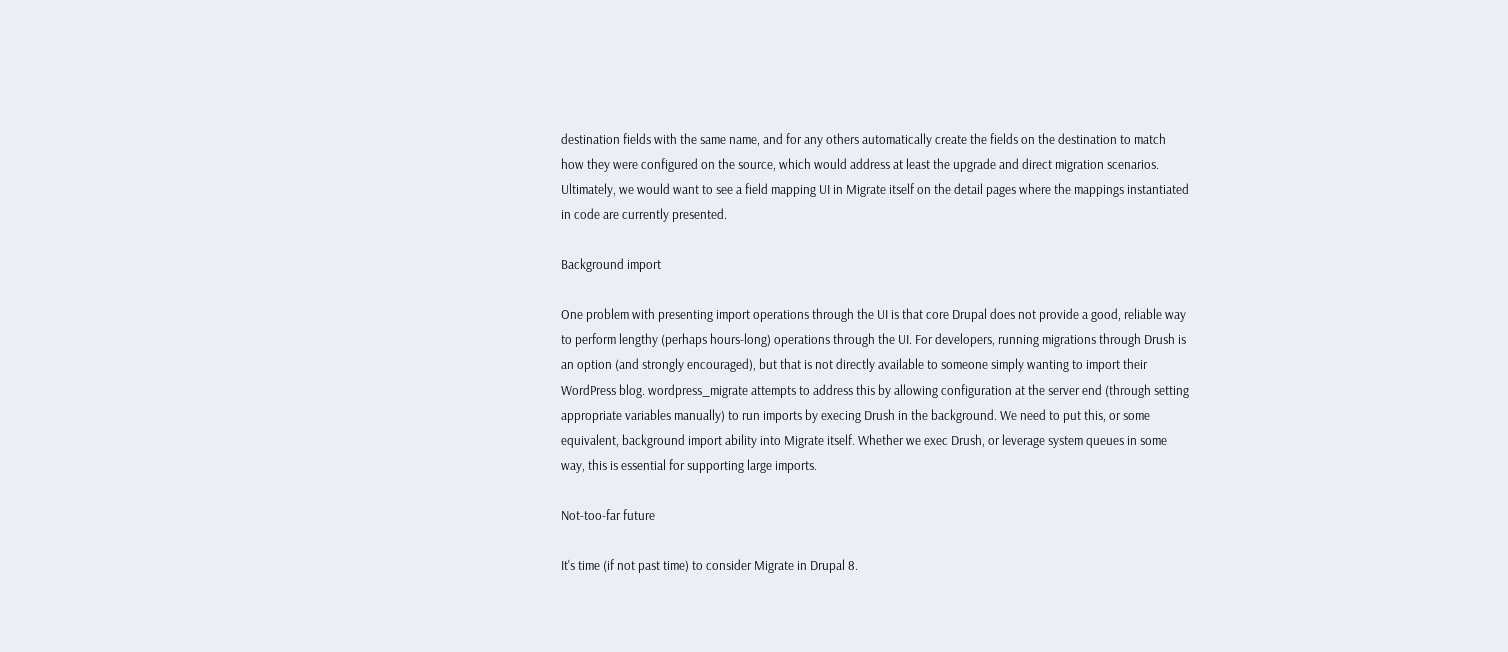destination fields with the same name, and for any others automatically create the fields on the destination to match how they were configured on the source, which would address at least the upgrade and direct migration scenarios. Ultimately, we would want to see a field mapping UI in Migrate itself on the detail pages where the mappings instantiated in code are currently presented.

Background import

One problem with presenting import operations through the UI is that core Drupal does not provide a good, reliable way to perform lengthy (perhaps hours-long) operations through the UI. For developers, running migrations through Drush is an option (and strongly encouraged), but that is not directly available to someone simply wanting to import their WordPress blog. wordpress_migrate attempts to address this by allowing configuration at the server end (through setting appropriate variables manually) to run imports by execing Drush in the background. We need to put this, or some equivalent, background import ability into Migrate itself. Whether we exec Drush, or leverage system queues in some way, this is essential for supporting large imports.

Not-too-far future

It's time (if not past time) to consider Migrate in Drupal 8.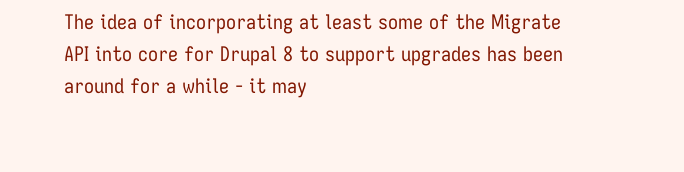The idea of incorporating at least some of the Migrate API into core for Drupal 8 to support upgrades has been around for a while - it may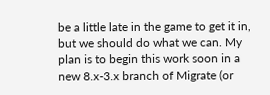be a little late in the game to get it in, but we should do what we can. My plan is to begin this work soon in a new 8.x-3.x branch of Migrate (or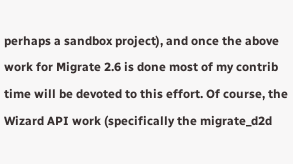perhaps a sandbox project), and once the above work for Migrate 2.6 is done most of my contrib time will be devoted to this effort. Of course, the Wizard API work (specifically the migrate_d2d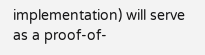implementation) will serve as a proof-of-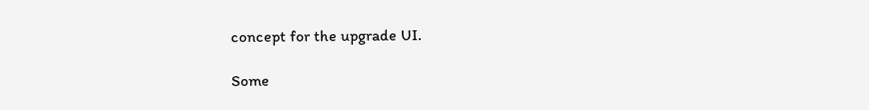concept for the upgrade UI.

Some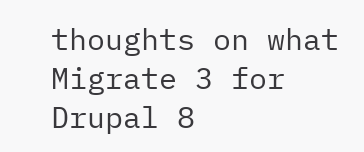thoughts on what Migrate 3 for Drupal 8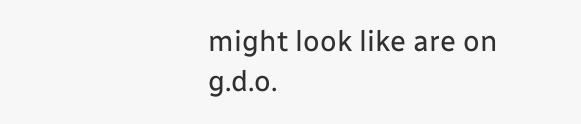might look like are on g.d.o.